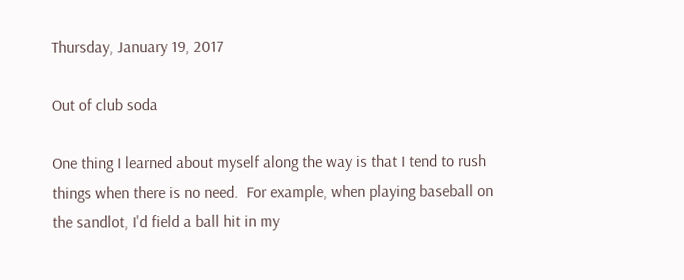Thursday, January 19, 2017

Out of club soda

One thing I learned about myself along the way is that I tend to rush things when there is no need.  For example, when playing baseball on the sandlot, I'd field a ball hit in my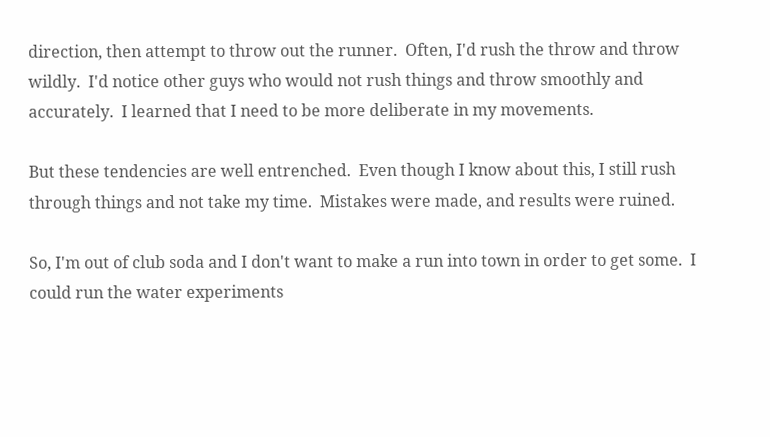direction, then attempt to throw out the runner.  Often, I'd rush the throw and throw wildly.  I'd notice other guys who would not rush things and throw smoothly and accurately.  I learned that I need to be more deliberate in my movements.

But these tendencies are well entrenched.  Even though I know about this, I still rush through things and not take my time.  Mistakes were made, and results were ruined.

So, I'm out of club soda and I don't want to make a run into town in order to get some.  I could run the water experiments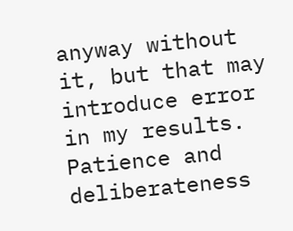anyway without it, but that may introduce error in my results.  Patience and deliberateness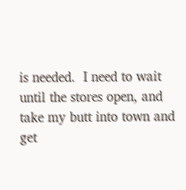is needed.  I need to wait until the stores open, and take my butt into town and get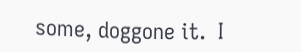some, doggone it.  I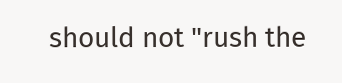should not "rush the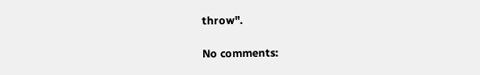throw".

No comments: